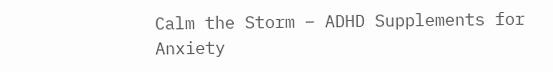Calm the Storm – ADHD Supplements for Anxiety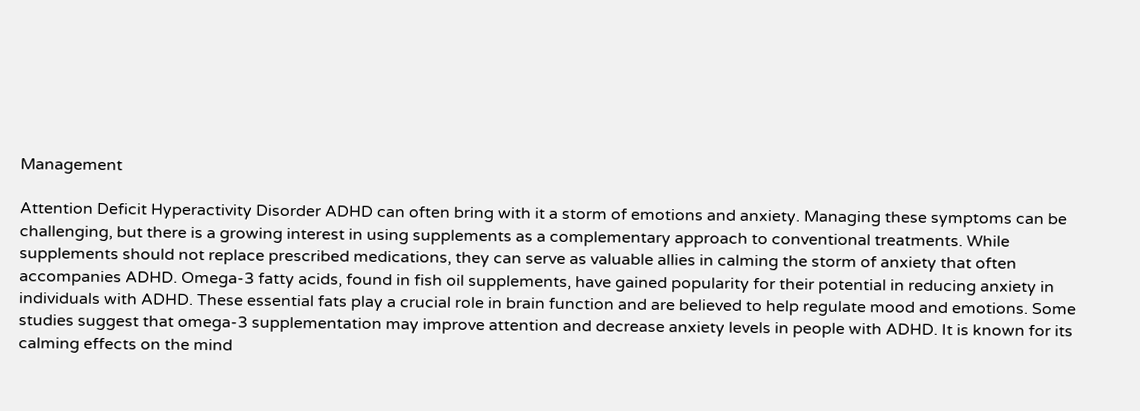Management

Attention Deficit Hyperactivity Disorder ADHD can often bring with it a storm of emotions and anxiety. Managing these symptoms can be challenging, but there is a growing interest in using supplements as a complementary approach to conventional treatments. While supplements should not replace prescribed medications, they can serve as valuable allies in calming the storm of anxiety that often accompanies ADHD. Omega-3 fatty acids, found in fish oil supplements, have gained popularity for their potential in reducing anxiety in individuals with ADHD. These essential fats play a crucial role in brain function and are believed to help regulate mood and emotions. Some studies suggest that omega-3 supplementation may improve attention and decrease anxiety levels in people with ADHD. It is known for its calming effects on the mind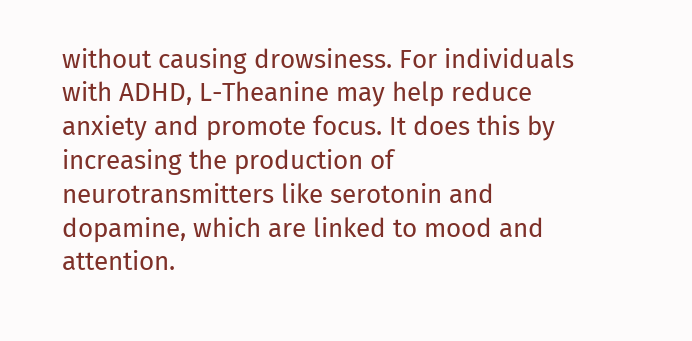without causing drowsiness. For individuals with ADHD, L-Theanine may help reduce anxiety and promote focus. It does this by increasing the production of neurotransmitters like serotonin and dopamine, which are linked to mood and attention.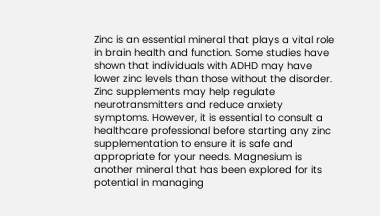Zinc is an essential mineral that plays a vital role in brain health and function. Some studies have shown that individuals with ADHD may have lower zinc levels than those without the disorder. Zinc supplements may help regulate neurotransmitters and reduce anxiety symptoms. However, it is essential to consult a healthcare professional before starting any zinc supplementation to ensure it is safe and appropriate for your needs. Magnesium is another mineral that has been explored for its potential in managing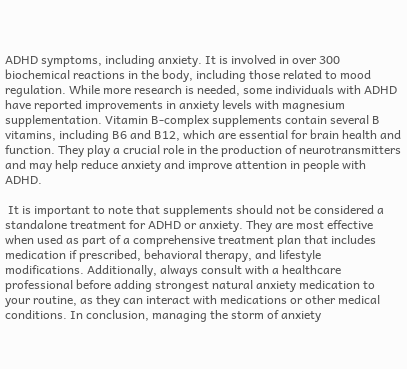ADHD symptoms, including anxiety. It is involved in over 300 biochemical reactions in the body, including those related to mood regulation. While more research is needed, some individuals with ADHD have reported improvements in anxiety levels with magnesium supplementation. Vitamin B-complex supplements contain several B vitamins, including B6 and B12, which are essential for brain health and function. They play a crucial role in the production of neurotransmitters and may help reduce anxiety and improve attention in people with ADHD.

 It is important to note that supplements should not be considered a standalone treatment for ADHD or anxiety. They are most effective when used as part of a comprehensive treatment plan that includes medication if prescribed, behavioral therapy, and lifestyle modifications. Additionally, always consult with a healthcare professional before adding strongest natural anxiety medication to your routine, as they can interact with medications or other medical conditions. In conclusion, managing the storm of anxiety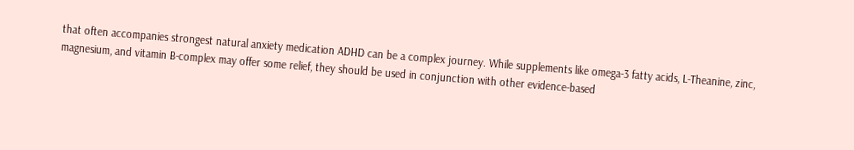that often accompanies strongest natural anxiety medication ADHD can be a complex journey. While supplements like omega-3 fatty acids, L-Theanine, zinc, magnesium, and vitamin B-complex may offer some relief, they should be used in conjunction with other evidence-based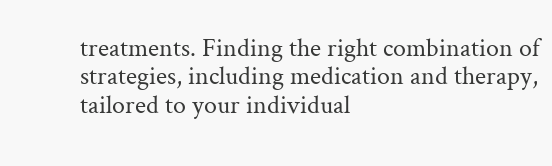treatments. Finding the right combination of strategies, including medication and therapy, tailored to your individual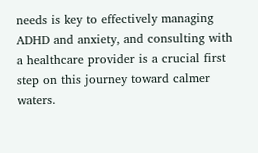needs is key to effectively managing ADHD and anxiety, and consulting with a healthcare provider is a crucial first step on this journey toward calmer waters.